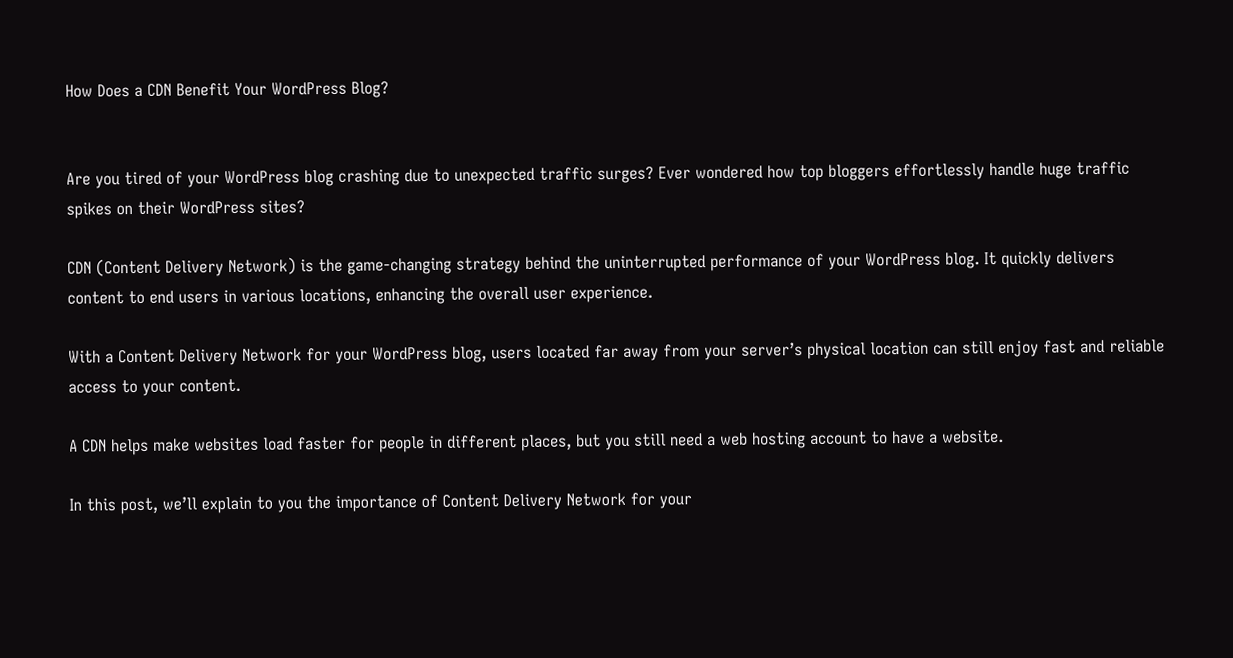How Does a CDN Benefit Your WordPress Blog?


Are you tired of your WordPress blog crashing due to unexpected traffic surges? Ever wondered how top bloggers effortlessly handle huge traffic spikes on their WordPress sites?

CDN (Content Delivery Network) is the game-changing strategy behind the uninterrupted performance of your WordPress blog. It quickly delivers content to end users in various locations, enhancing the overall user experience.

With a Content Delivery Network for your WordPress blog, users located far away from your server’s physical location can still enjoy fast and reliable access to your content.

A CDN helps make websites load faster for people in different places, but you still need a web hosting account to have a website.

In this post, we’ll explain to you the importance of Content Delivery Network for your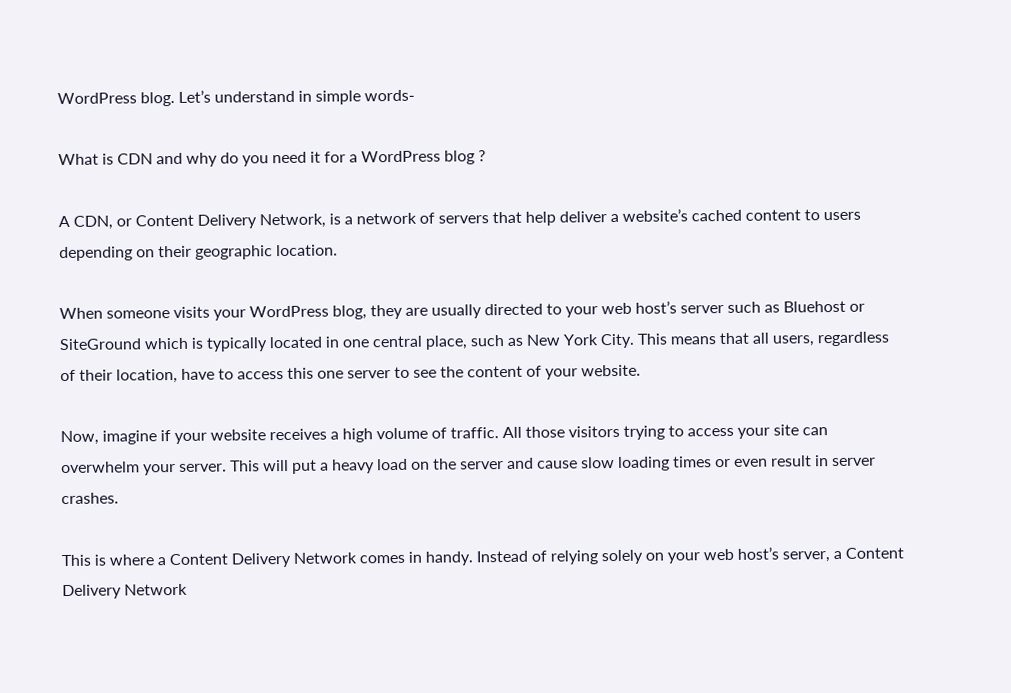WordPress blog. Let’s understand in simple words-

What is CDN and why do you need it for a WordPress blog ?

A CDN, or Content Delivery Network, is a network of servers that help deliver a website’s cached content to users depending on their geographic location.

When someone visits your WordPress blog, they are usually directed to your web host’s server such as Bluehost or SiteGround which is typically located in one central place, such as New York City. This means that all users, regardless of their location, have to access this one server to see the content of your website.

Now, imagine if your website receives a high volume of traffic. All those visitors trying to access your site can overwhelm your server. This will put a heavy load on the server and cause slow loading times or even result in server crashes.

This is where a Content Delivery Network comes in handy. Instead of relying solely on your web host’s server, a Content Delivery Network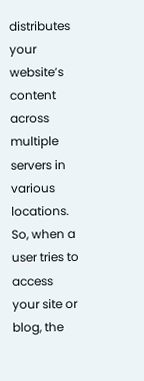distributes your website’s content across multiple servers in various locations. So, when a user tries to access your site or blog, the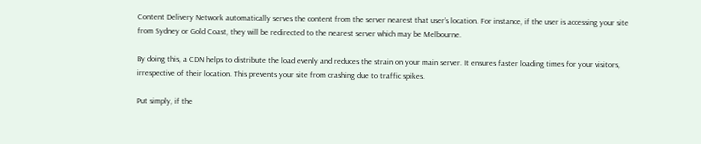Content Delivery Network automatically serves the content from the server nearest that user’s location. For instance, if the user is accessing your site from Sydney or Gold Coast, they will be redirected to the nearest server which may be Melbourne.

By doing this, a CDN helps to distribute the load evenly and reduces the strain on your main server. It ensures faster loading times for your visitors, irrespective of their location. This prevents your site from crashing due to traffic spikes.

Put simply, if the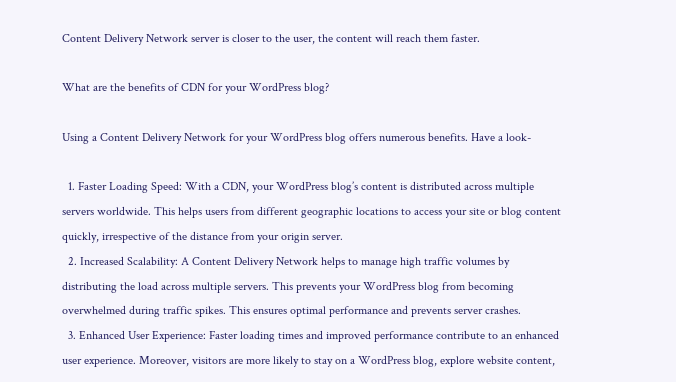Content Delivery Network server is closer to the user, the content will reach them faster.

What are the benefits of CDN for your WordPress blog?

Using a Content Delivery Network for your WordPress blog offers numerous benefits. Have a look-

  1. Faster Loading Speed: With a CDN, your WordPress blog’s content is distributed across multiple servers worldwide. This helps users from different geographic locations to access your site or blog content quickly, irrespective of the distance from your origin server.
  2. Increased Scalability: A Content Delivery Network helps to manage high traffic volumes by distributing the load across multiple servers. This prevents your WordPress blog from becoming overwhelmed during traffic spikes. This ensures optimal performance and prevents server crashes.
  3. Enhanced User Experience: Faster loading times and improved performance contribute to an enhanced user experience. Moreover, visitors are more likely to stay on a WordPress blog, explore website content,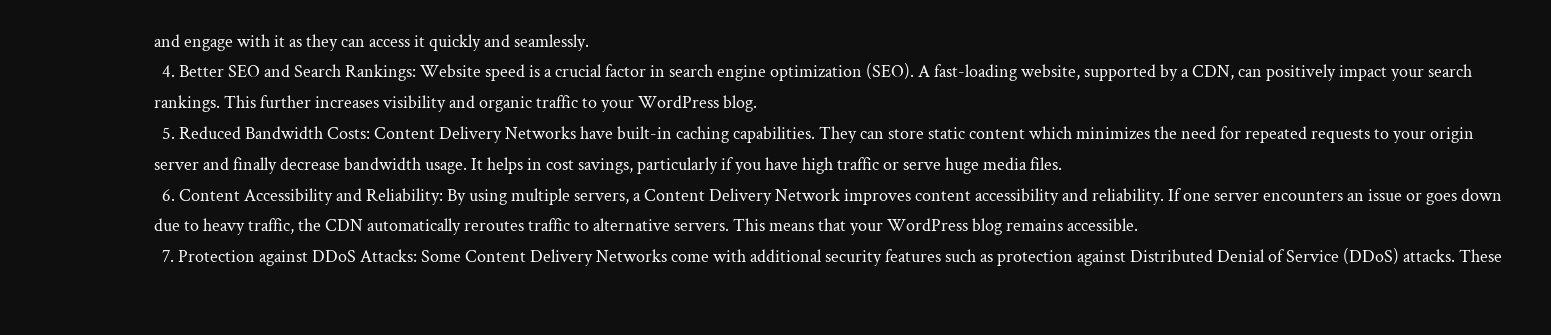and engage with it as they can access it quickly and seamlessly.
  4. Better SEO and Search Rankings: Website speed is a crucial factor in search engine optimization (SEO). A fast-loading website, supported by a CDN, can positively impact your search rankings. This further increases visibility and organic traffic to your WordPress blog.
  5. Reduced Bandwidth Costs: Content Delivery Networks have built-in caching capabilities. They can store static content which minimizes the need for repeated requests to your origin server and finally decrease bandwidth usage. It helps in cost savings, particularly if you have high traffic or serve huge media files.
  6. Content Accessibility and Reliability: By using multiple servers, a Content Delivery Network improves content accessibility and reliability. If one server encounters an issue or goes down due to heavy traffic, the CDN automatically reroutes traffic to alternative servers. This means that your WordPress blog remains accessible.
  7. Protection against DDoS Attacks: Some Content Delivery Networks come with additional security features such as protection against Distributed Denial of Service (DDoS) attacks. These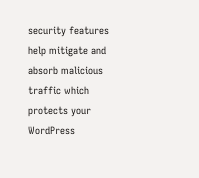security features help mitigate and absorb malicious traffic which protects your WordPress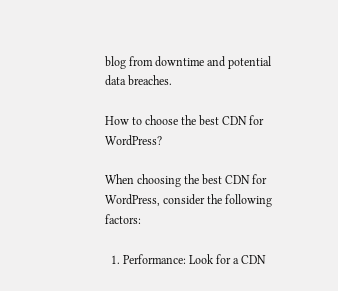blog from downtime and potential data breaches.

How to choose the best CDN for WordPress?

When choosing the best CDN for WordPress, consider the following factors:

  1. Performance: Look for a CDN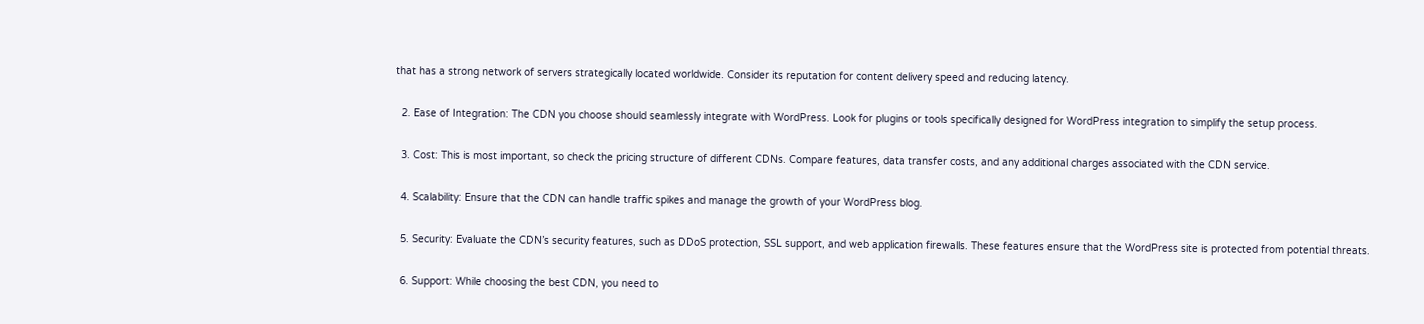that has a strong network of servers strategically located worldwide. Consider its reputation for content delivery speed and reducing latency.

  2. Ease of Integration: The CDN you choose should seamlessly integrate with WordPress. Look for plugins or tools specifically designed for WordPress integration to simplify the setup process.

  3. Cost: This is most important, so check the pricing structure of different CDNs. Compare features, data transfer costs, and any additional charges associated with the CDN service.

  4. Scalability: Ensure that the CDN can handle traffic spikes and manage the growth of your WordPress blog.

  5. Security: Evaluate the CDN’s security features, such as DDoS protection, SSL support, and web application firewalls. These features ensure that the WordPress site is protected from potential threats.

  6. Support: While choosing the best CDN, you need to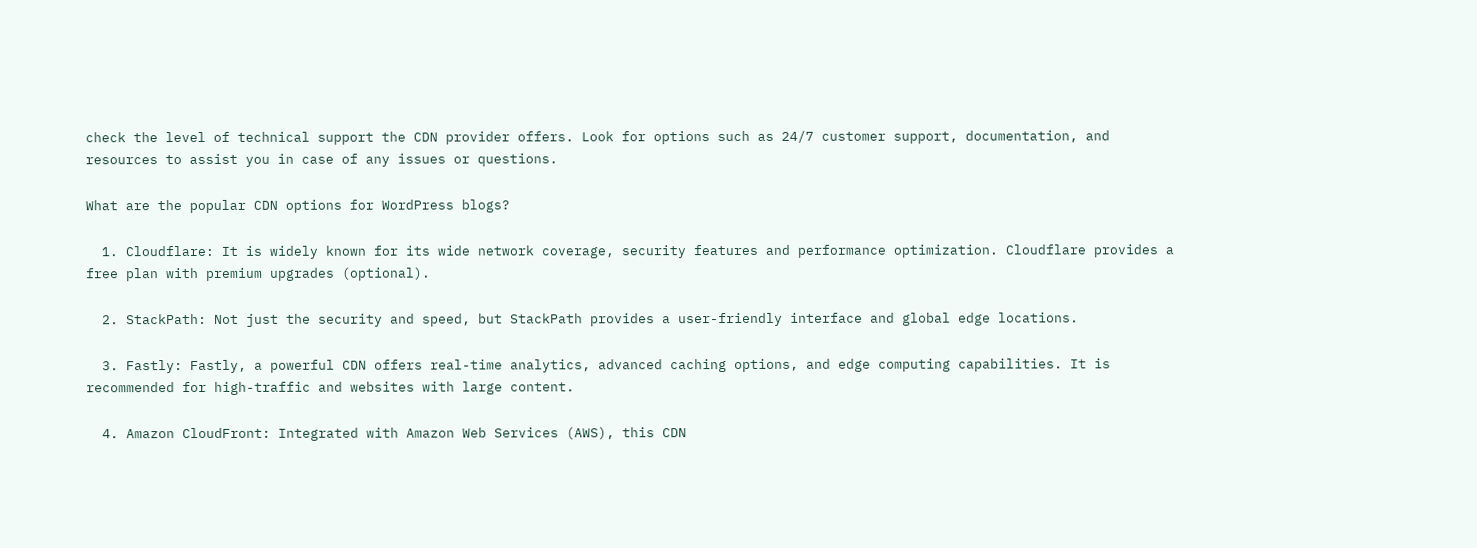check the level of technical support the CDN provider offers. Look for options such as 24/7 customer support, documentation, and resources to assist you in case of any issues or questions.

What are the popular CDN options for WordPress blogs?

  1. Cloudflare: It is widely known for its wide network coverage, security features and performance optimization. Cloudflare provides a free plan with premium upgrades (optional).

  2. StackPath: Not just the security and speed, but StackPath provides a user-friendly interface and global edge locations.

  3. Fastly: Fastly, a powerful CDN offers real-time analytics, advanced caching options, and edge computing capabilities. It is recommended for high-traffic and websites with large content.

  4. Amazon CloudFront: Integrated with Amazon Web Services (AWS), this CDN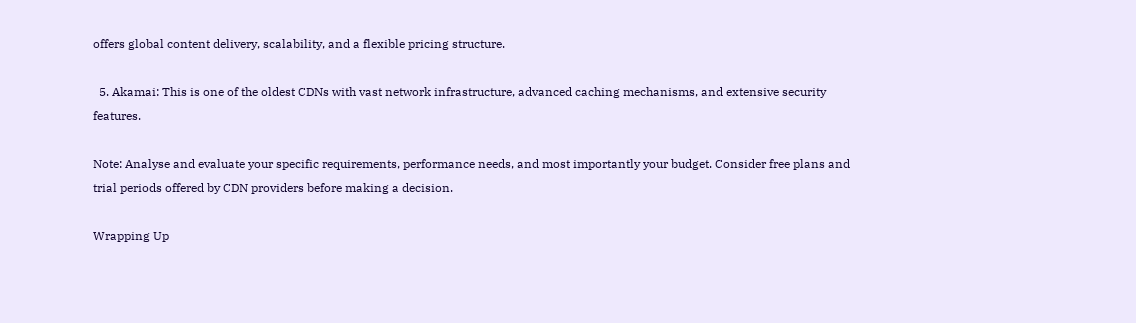offers global content delivery, scalability, and a flexible pricing structure.

  5. Akamai: This is one of the oldest CDNs with vast network infrastructure, advanced caching mechanisms, and extensive security features.

Note: Analyse and evaluate your specific requirements, performance needs, and most importantly your budget. Consider free plans and trial periods offered by CDN providers before making a decision.

Wrapping Up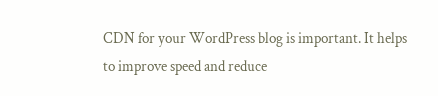CDN for your WordPress blog is important. It helps to improve speed and reduce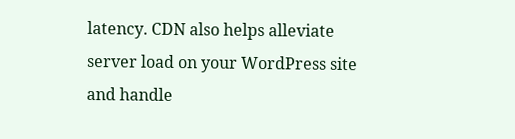latency. CDN also helps alleviate server load on your WordPress site and handle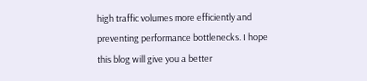high traffic volumes more efficiently and preventing performance bottlenecks. I hope this blog will give you a better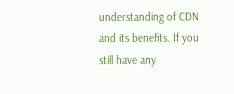understanding of CDN and its benefits. If you still have any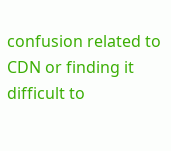confusion related to CDN or finding it difficult to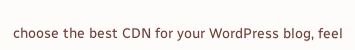choose the best CDN for your WordPress blog, feel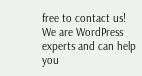free to contact us! We are WordPress experts and can help you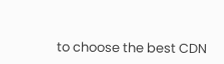to choose the best CDN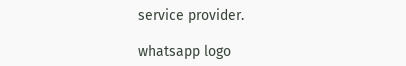service provider.

whatsapp logo